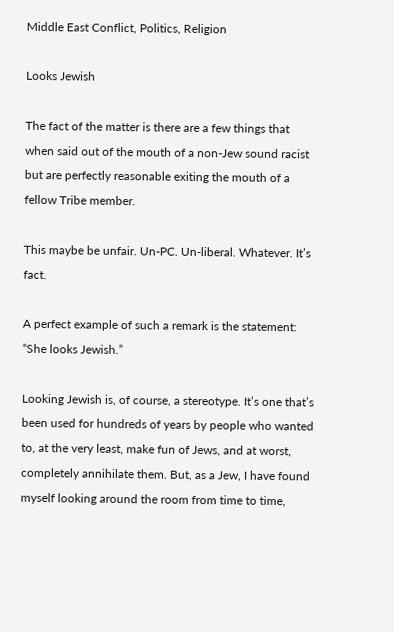Middle East Conflict, Politics, Religion

Looks Jewish

The fact of the matter is there are a few things that when said out of the mouth of a non-Jew sound racist but are perfectly reasonable exiting the mouth of a fellow Tribe member.

This maybe be unfair. Un-PC. Un-liberal. Whatever. It’s fact.

A perfect example of such a remark is the statement: “She looks Jewish.”

Looking Jewish is, of course, a stereotype. It’s one that’s been used for hundreds of years by people who wanted to, at the very least, make fun of Jews, and at worst, completely annihilate them. But, as a Jew, I have found myself looking around the room from time to time,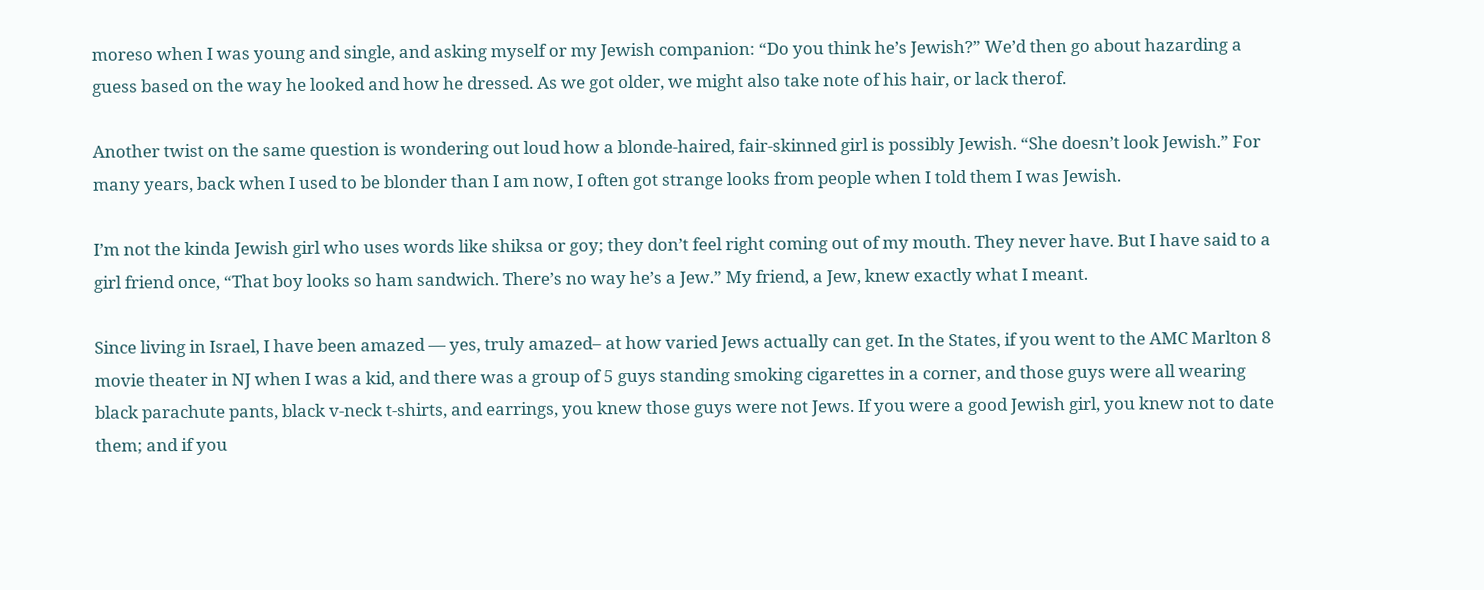moreso when I was young and single, and asking myself or my Jewish companion: “Do you think he’s Jewish?” We’d then go about hazarding a guess based on the way he looked and how he dressed. As we got older, we might also take note of his hair, or lack therof.

Another twist on the same question is wondering out loud how a blonde-haired, fair-skinned girl is possibly Jewish. “She doesn’t look Jewish.” For many years, back when I used to be blonder than I am now, I often got strange looks from people when I told them I was Jewish.

I’m not the kinda Jewish girl who uses words like shiksa or goy; they don’t feel right coming out of my mouth. They never have. But I have said to a girl friend once, “That boy looks so ham sandwich. There’s no way he’s a Jew.” My friend, a Jew, knew exactly what I meant.

Since living in Israel, I have been amazed — yes, truly amazed– at how varied Jews actually can get. In the States, if you went to the AMC Marlton 8 movie theater in NJ when I was a kid, and there was a group of 5 guys standing smoking cigarettes in a corner, and those guys were all wearing black parachute pants, black v-neck t-shirts, and earrings, you knew those guys were not Jews. If you were a good Jewish girl, you knew not to date them; and if you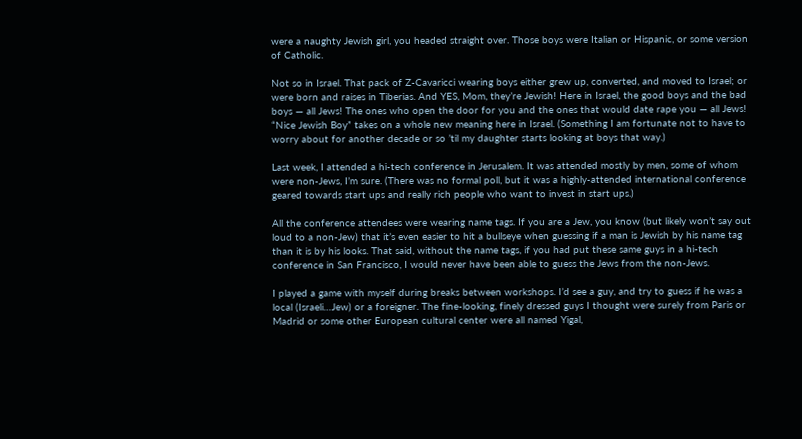were a naughty Jewish girl, you headed straight over. Those boys were Italian or Hispanic, or some version of Catholic.

Not so in Israel. That pack of Z-Cavaricci wearing boys either grew up, converted, and moved to Israel; or were born and raises in Tiberias. And YES, Mom, they’re Jewish! Here in Israel, the good boys and the bad boys — all Jews! The ones who open the door for you and the ones that would date rape you — all Jews! “Nice Jewish Boy” takes on a whole new meaning here in Israel. (Something I am fortunate not to have to worry about for another decade or so ’til my daughter starts looking at boys that way.)

Last week, I attended a hi-tech conference in Jerusalem. It was attended mostly by men, some of whom were non-Jews, I’m sure. (There was no formal poll, but it was a highly-attended international conference geared towards start ups and really rich people who want to invest in start ups.)

All the conference attendees were wearing name tags. If you are a Jew, you know (but likely won’t say out loud to a non-Jew) that it’s even easier to hit a bullseye when guessing if a man is Jewish by his name tag than it is by his looks. That said, without the name tags, if you had put these same guys in a hi-tech conference in San Francisco, I would never have been able to guess the Jews from the non-Jews.

I played a game with myself during breaks between workshops. I’d see a guy, and try to guess if he was a local (Israeli…Jew) or a foreigner. The fine-looking, finely dressed guys I thought were surely from Paris or Madrid or some other European cultural center were all named Yigal,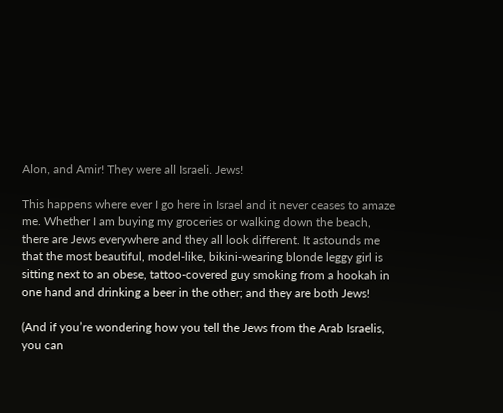Alon, and Amir! They were all Israeli. Jews!

This happens where ever I go here in Israel and it never ceases to amaze me. Whether I am buying my groceries or walking down the beach, there are Jews everywhere and they all look different. It astounds me that the most beautiful, model-like, bikini-wearing blonde leggy girl is sitting next to an obese, tattoo-covered guy smoking from a hookah in one hand and drinking a beer in the other; and they are both Jews!

(And if you’re wondering how you tell the Jews from the Arab Israelis, you can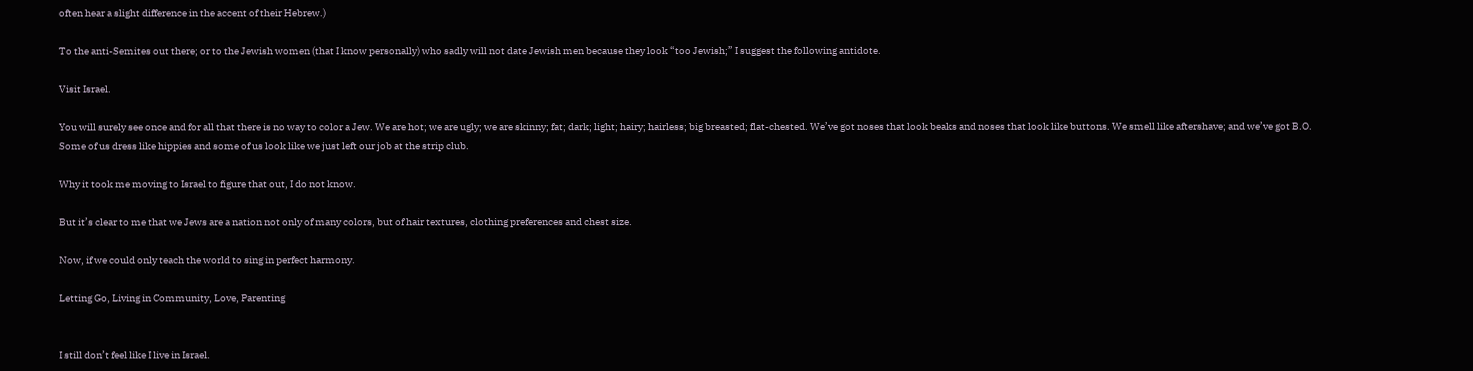often hear a slight difference in the accent of their Hebrew.)

To the anti-Semites out there; or to the Jewish women (that I know personally) who sadly will not date Jewish men because they look “too Jewish;” I suggest the following antidote.

Visit Israel.

You will surely see once and for all that there is no way to color a Jew. We are hot; we are ugly; we are skinny; fat; dark; light; hairy; hairless; big breasted; flat-chested. We’ve got noses that look beaks and noses that look like buttons. We smell like aftershave; and we’ve got B.O. Some of us dress like hippies and some of us look like we just left our job at the strip club.

Why it took me moving to Israel to figure that out, I do not know.

But it’s clear to me that we Jews are a nation not only of many colors, but of hair textures, clothing preferences and chest size.

Now, if we could only teach the world to sing in perfect harmony.

Letting Go, Living in Community, Love, Parenting


I still don’t feel like I live in Israel.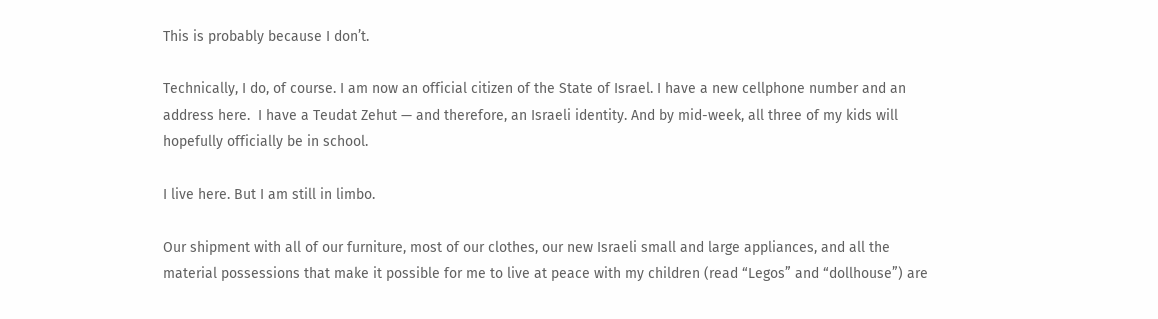This is probably because I don’t.

Technically, I do, of course. I am now an official citizen of the State of Israel. I have a new cellphone number and an address here.  I have a Teudat Zehut — and therefore, an Israeli identity. And by mid-week, all three of my kids will hopefully officially be in school.

I live here. But I am still in limbo.

Our shipment with all of our furniture, most of our clothes, our new Israeli small and large appliances, and all the material possessions that make it possible for me to live at peace with my children (read “Legos” and “dollhouse”) are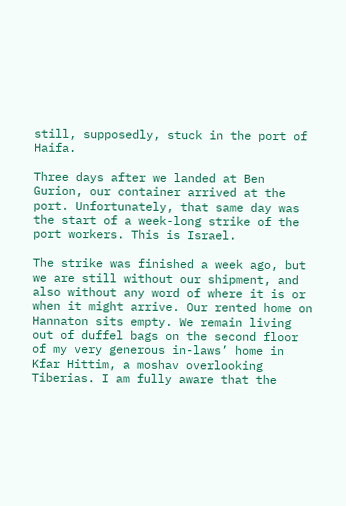still, supposedly, stuck in the port of Haifa.

Three days after we landed at Ben Gurion, our container arrived at the port. Unfortunately, that same day was the start of a week-long strike of the port workers. This is Israel.

The strike was finished a week ago, but we are still without our shipment, and also without any word of where it is or when it might arrive. Our rented home on Hannaton sits empty. We remain living out of duffel bags on the second floor of my very generous in-laws’ home in Kfar Hittim, a moshav overlooking Tiberias. I am fully aware that the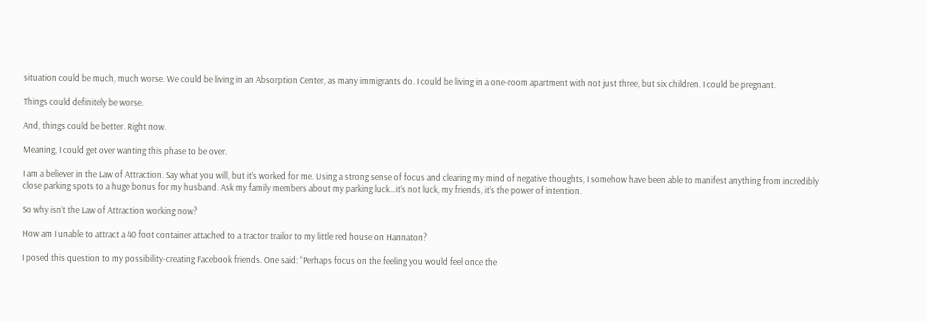situation could be much, much worse. We could be living in an Absorption Center, as many immigrants do. I could be living in a one-room apartment with not just three, but six children. I could be pregnant.

Things could definitely be worse.

And, things could be better. Right now.

Meaning, I could get over wanting this phase to be over.

I am a believer in the Law of Attraction. Say what you will, but it’s worked for me. Using a strong sense of focus and clearing my mind of negative thoughts, I somehow have been able to manifest anything from incredibly close parking spots to a huge bonus for my husband. Ask my family members about my parking luck…it’s not luck, my friends, it’s the power of intention.

So why isn’t the Law of Attraction working now?

How am I unable to attract a 40 foot container attached to a tractor trailor to my little red house on Hannaton?

I posed this question to my possibility-creating Facebook friends. One said: “Perhaps focus on the feeling you would feel once the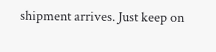shipment arrives. Just keep on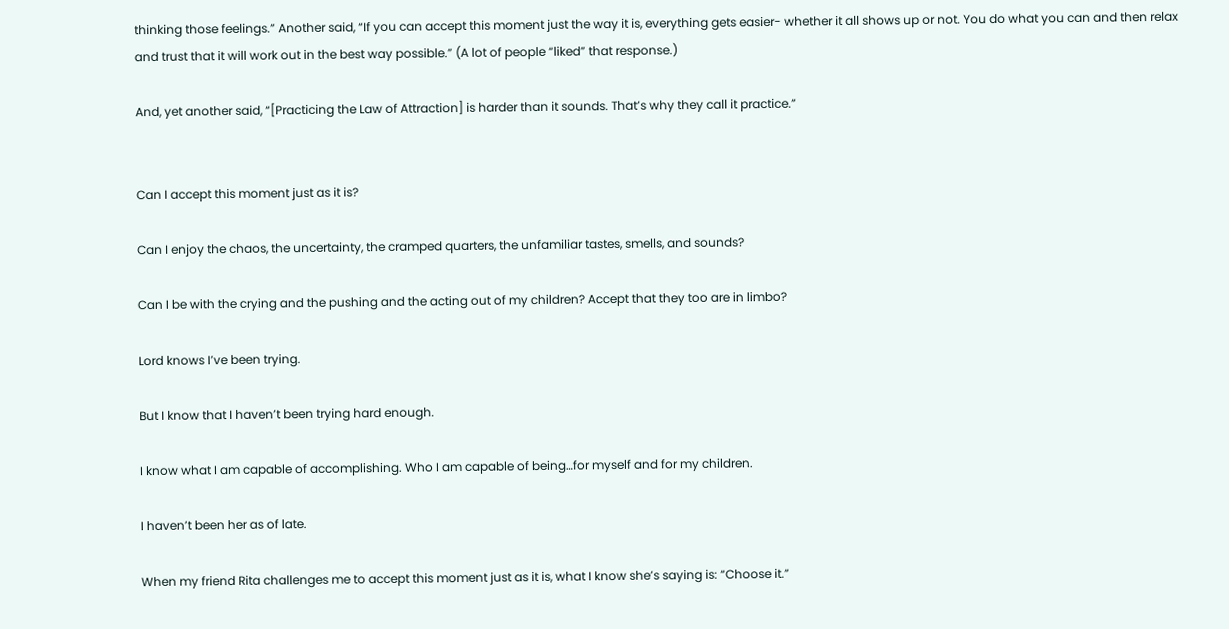thinking those feelings.” Another said, “If you can accept this moment just the way it is, everything gets easier- whether it all shows up or not. You do what you can and then relax and trust that it will work out in the best way possible.” (A lot of people “liked” that response.)

And, yet another said, “[Practicing the Law of Attraction] is harder than it sounds. That’s why they call it practice.”


Can I accept this moment just as it is?

Can I enjoy the chaos, the uncertainty, the cramped quarters, the unfamiliar tastes, smells, and sounds?

Can I be with the crying and the pushing and the acting out of my children? Accept that they too are in limbo?

Lord knows I’ve been trying.

But I know that I haven’t been trying hard enough.

I know what I am capable of accomplishing. Who I am capable of being…for myself and for my children.

I haven’t been her as of late.

When my friend Rita challenges me to accept this moment just as it is, what I know she’s saying is: “Choose it.”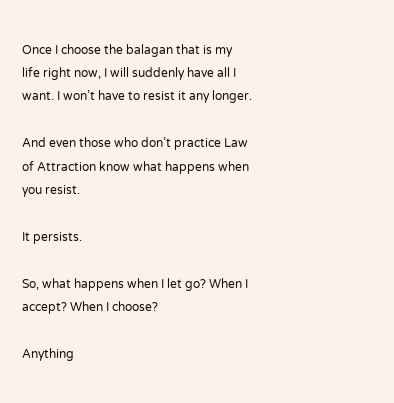Once I choose the balagan that is my life right now, I will suddenly have all I want. I won’t have to resist it any longer.

And even those who don’t practice Law of Attraction know what happens when you resist.

It persists.

So, what happens when I let go? When I accept? When I choose?

Anything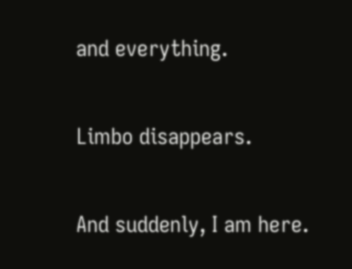and everything.

Limbo disappears.

And suddenly, I am here.